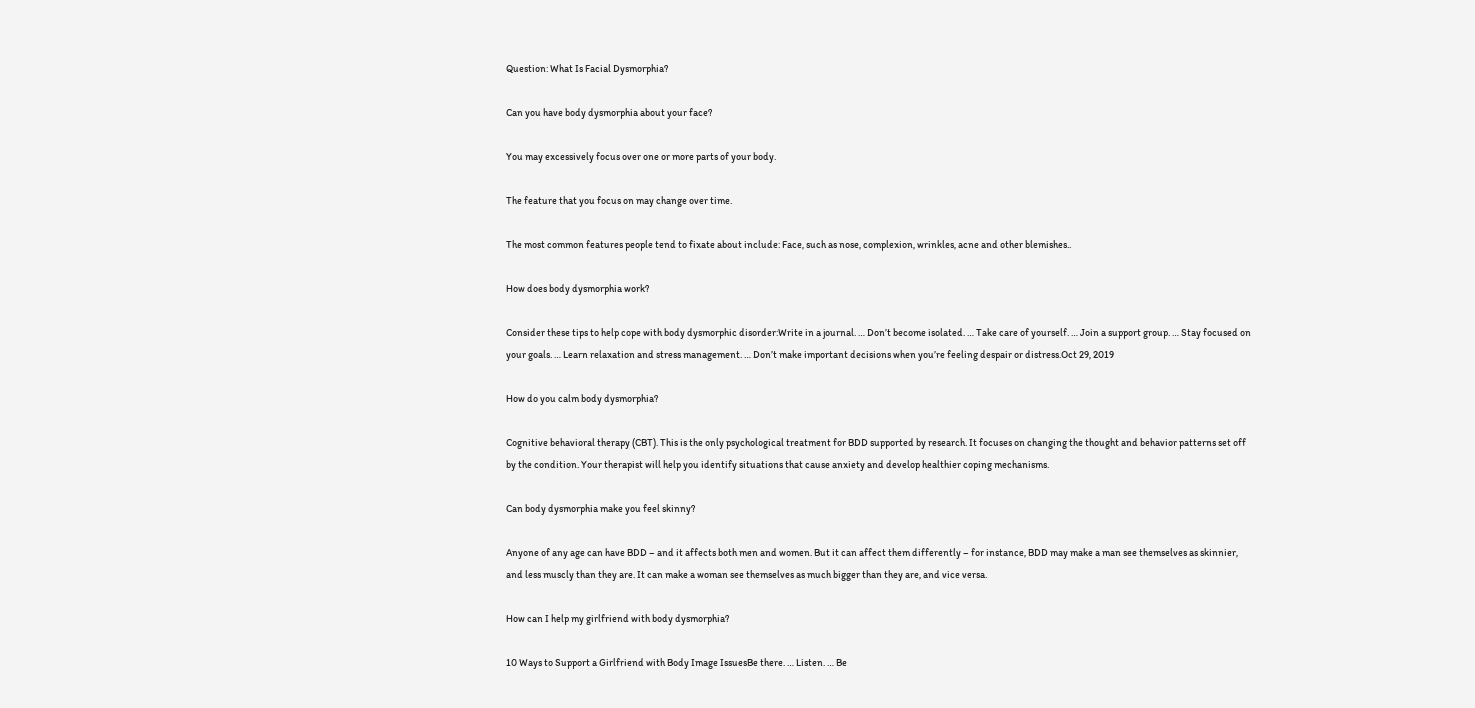Question: What Is Facial Dysmorphia?

Can you have body dysmorphia about your face?

You may excessively focus over one or more parts of your body.

The feature that you focus on may change over time.

The most common features people tend to fixate about include: Face, such as nose, complexion, wrinkles, acne and other blemishes..

How does body dysmorphia work?

Consider these tips to help cope with body dysmorphic disorder:Write in a journal. … Don’t become isolated. … Take care of yourself. … Join a support group. … Stay focused on your goals. … Learn relaxation and stress management. … Don’t make important decisions when you’re feeling despair or distress.Oct 29, 2019

How do you calm body dysmorphia?

Cognitive behavioral therapy (CBT). This is the only psychological treatment for BDD supported by research. It focuses on changing the thought and behavior patterns set off by the condition. Your therapist will help you identify situations that cause anxiety and develop healthier coping mechanisms.

Can body dysmorphia make you feel skinny?

Anyone of any age can have BDD – and it affects both men and women. But it can affect them differently – for instance, BDD may make a man see themselves as skinnier, and less muscly than they are. It can make a woman see themselves as much bigger than they are, and vice versa.

How can I help my girlfriend with body dysmorphia?

10 Ways to Support a Girlfriend with Body Image IssuesBe there. … Listen. … Be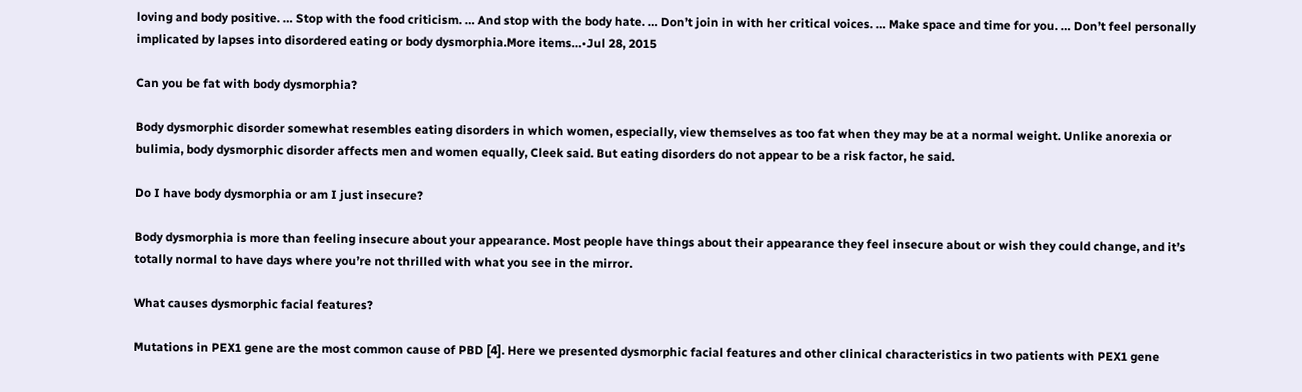loving and body positive. … Stop with the food criticism. … And stop with the body hate. … Don’t join in with her critical voices. … Make space and time for you. … Don’t feel personally implicated by lapses into disordered eating or body dysmorphia.More items…•Jul 28, 2015

Can you be fat with body dysmorphia?

Body dysmorphic disorder somewhat resembles eating disorders in which women, especially, view themselves as too fat when they may be at a normal weight. Unlike anorexia or bulimia, body dysmorphic disorder affects men and women equally, Cleek said. But eating disorders do not appear to be a risk factor, he said.

Do I have body dysmorphia or am I just insecure?

Body dysmorphia is more than feeling insecure about your appearance. Most people have things about their appearance they feel insecure about or wish they could change, and it’s totally normal to have days where you’re not thrilled with what you see in the mirror.

What causes dysmorphic facial features?

Mutations in PEX1 gene are the most common cause of PBD [4]. Here we presented dysmorphic facial features and other clinical characteristics in two patients with PEX1 gene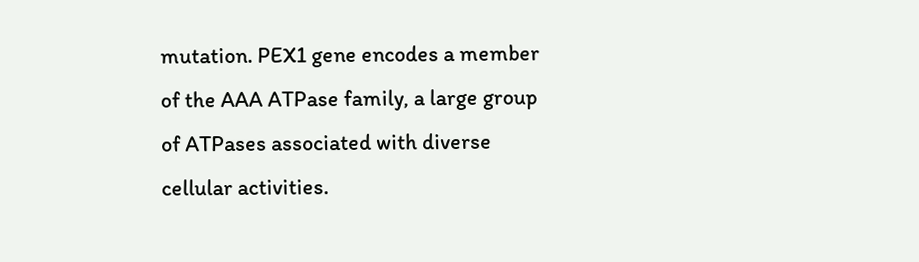mutation. PEX1 gene encodes a member of the AAA ATPase family, a large group of ATPases associated with diverse cellular activities.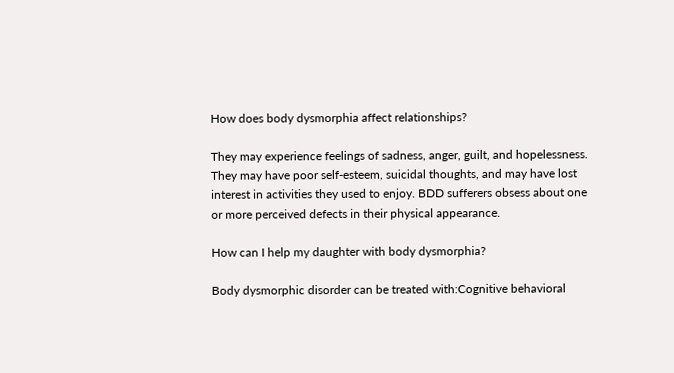How does body dysmorphia affect relationships?

They may experience feelings of sadness, anger, guilt, and hopelessness. They may have poor self-esteem, suicidal thoughts, and may have lost interest in activities they used to enjoy. BDD sufferers obsess about one or more perceived defects in their physical appearance.

How can I help my daughter with body dysmorphia?

Body dysmorphic disorder can be treated with:Cognitive behavioral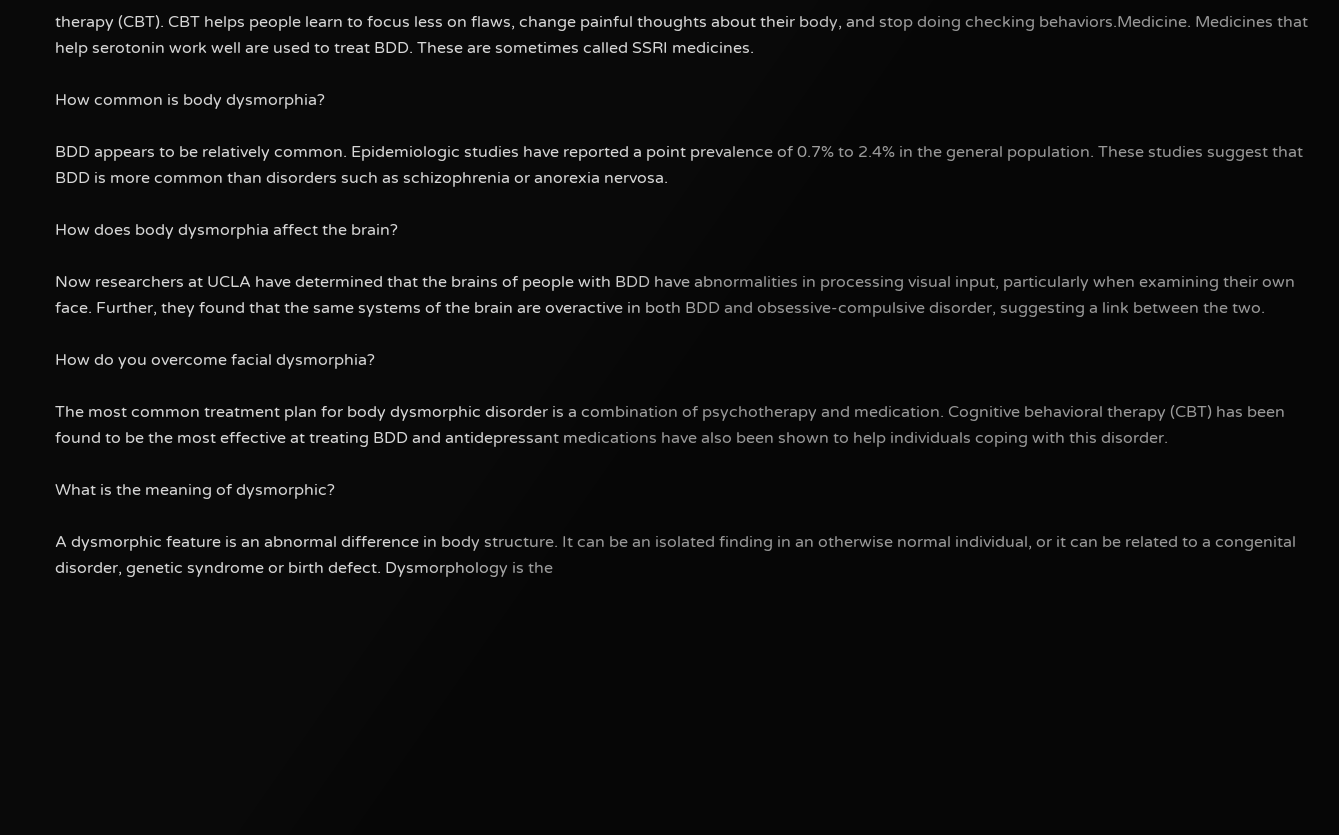therapy (CBT). CBT helps people learn to focus less on flaws, change painful thoughts about their body, and stop doing checking behaviors.Medicine. Medicines that help serotonin work well are used to treat BDD. These are sometimes called SSRI medicines.

How common is body dysmorphia?

BDD appears to be relatively common. Epidemiologic studies have reported a point prevalence of 0.7% to 2.4% in the general population. These studies suggest that BDD is more common than disorders such as schizophrenia or anorexia nervosa.

How does body dysmorphia affect the brain?

Now researchers at UCLA have determined that the brains of people with BDD have abnormalities in processing visual input, particularly when examining their own face. Further, they found that the same systems of the brain are overactive in both BDD and obsessive-compulsive disorder, suggesting a link between the two.

How do you overcome facial dysmorphia?

The most common treatment plan for body dysmorphic disorder is a combination of psychotherapy and medication. Cognitive behavioral therapy (CBT) has been found to be the most effective at treating BDD and antidepressant medications have also been shown to help individuals coping with this disorder.

What is the meaning of dysmorphic?

A dysmorphic feature is an abnormal difference in body structure. It can be an isolated finding in an otherwise normal individual, or it can be related to a congenital disorder, genetic syndrome or birth defect. Dysmorphology is the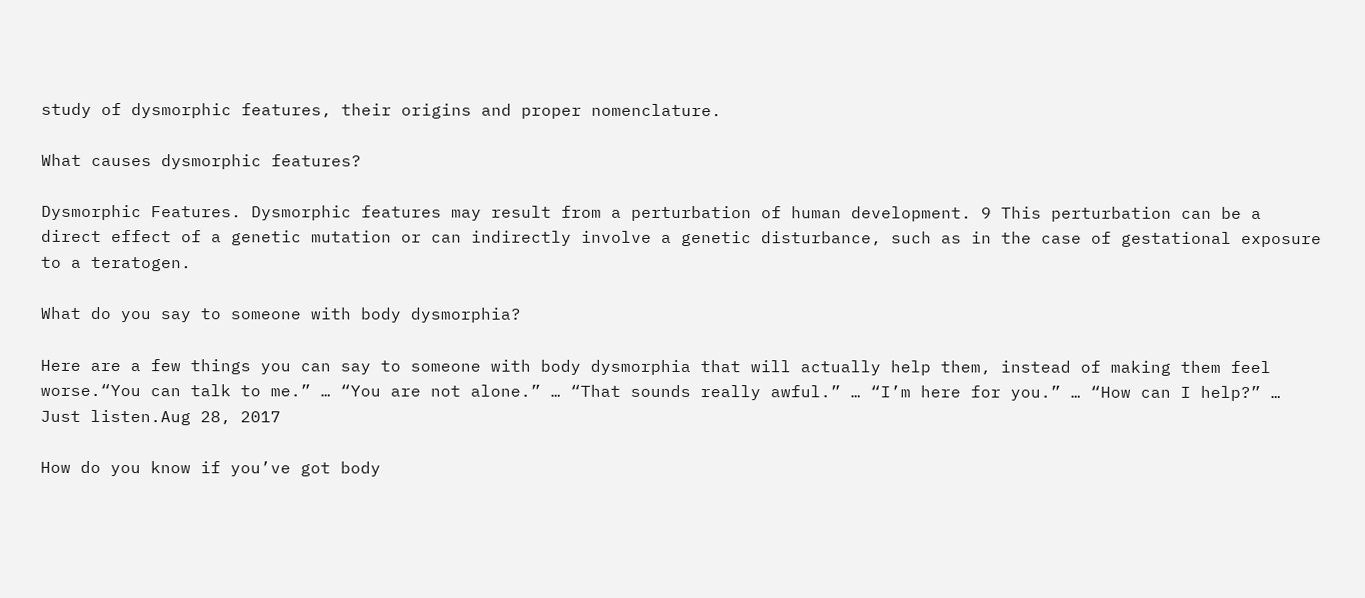study of dysmorphic features, their origins and proper nomenclature.

What causes dysmorphic features?

Dysmorphic Features. Dysmorphic features may result from a perturbation of human development. 9 This perturbation can be a direct effect of a genetic mutation or can indirectly involve a genetic disturbance, such as in the case of gestational exposure to a teratogen.

What do you say to someone with body dysmorphia?

Here are a few things you can say to someone with body dysmorphia that will actually help them, instead of making them feel worse.“You can talk to me.” … “You are not alone.” … “That sounds really awful.” … “I’m here for you.” … “How can I help?” … Just listen.Aug 28, 2017

How do you know if you’ve got body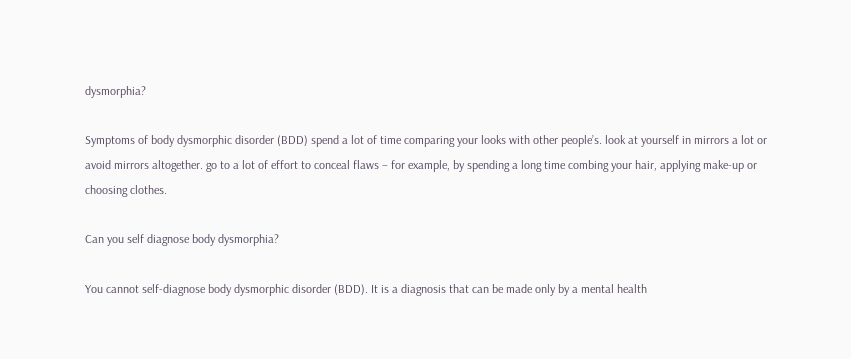dysmorphia?

Symptoms of body dysmorphic disorder (BDD) spend a lot of time comparing your looks with other people’s. look at yourself in mirrors a lot or avoid mirrors altogether. go to a lot of effort to conceal flaws – for example, by spending a long time combing your hair, applying make-up or choosing clothes.

Can you self diagnose body dysmorphia?

You cannot self-diagnose body dysmorphic disorder (BDD). It is a diagnosis that can be made only by a mental health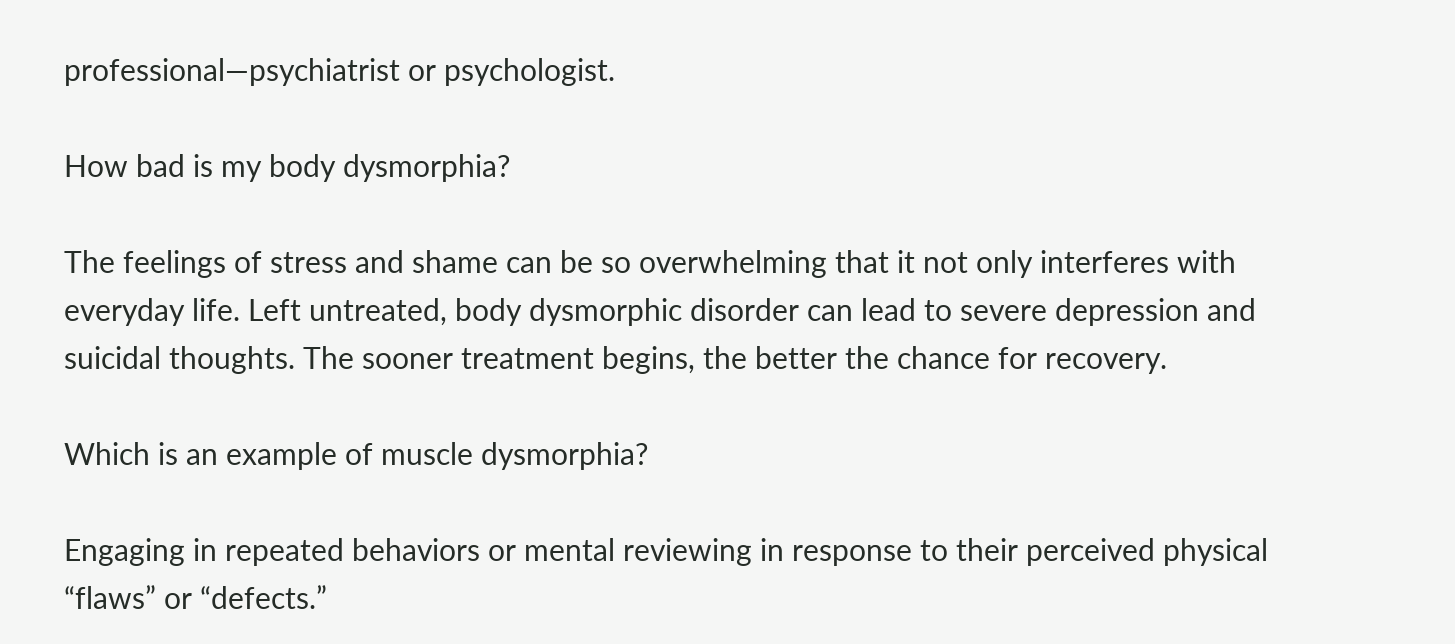professional—psychiatrist or psychologist.

How bad is my body dysmorphia?

The feelings of stress and shame can be so overwhelming that it not only interferes with everyday life. Left untreated, body dysmorphic disorder can lead to severe depression and suicidal thoughts. The sooner treatment begins, the better the chance for recovery.

Which is an example of muscle dysmorphia?

Engaging in repeated behaviors or mental reviewing in response to their perceived physical “flaws” or “defects.”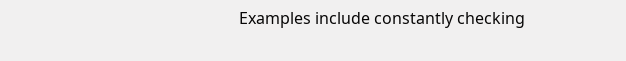Examples include constantly checking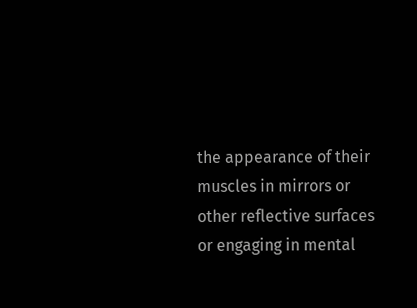the appearance of their muscles in mirrors or other reflective surfaces or engaging in mental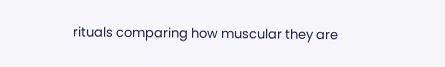rituals comparing how muscular they are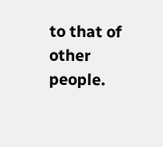to that of other people.